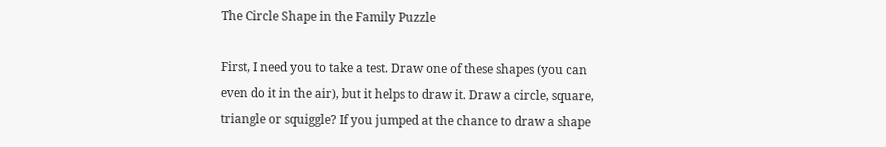The Circle Shape in the Family Puzzle

First, I need you to take a test. Draw one of these shapes (you can even do it in the air), but it helps to draw it. Draw a circle, square, triangle or squiggle? If you jumped at the chance to draw a shape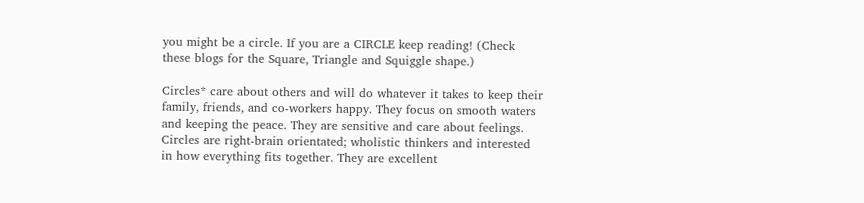you might be a circle. If you are a CIRCLE keep reading! (Check these blogs for the Square, Triangle and Squiggle shape.)

Circles* care about others and will do whatever it takes to keep their family, friends, and co-workers happy. They focus on smooth waters and keeping the peace. They are sensitive and care about feelings. Circles are right-brain orientated; wholistic thinkers and interested in how everything fits together. They are excellent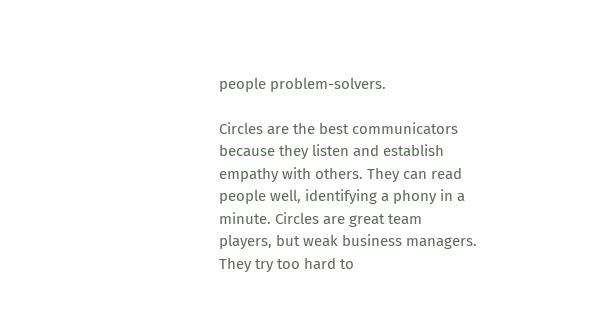people problem-solvers.

Circles are the best communicators because they listen and establish empathy with others. They can read people well, identifying a phony in a minute. Circles are great team players, but weak business managers. They try too hard to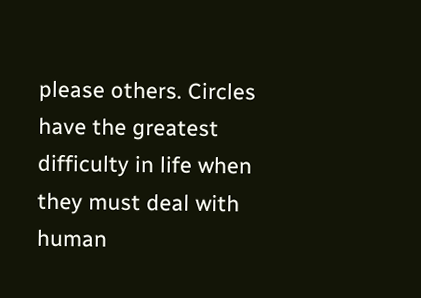please others. Circles have the greatest difficulty in life when they must deal with human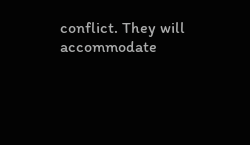conflict. They will accommodate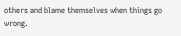others and blame themselves when things go wrong.